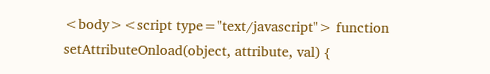<body><script type="text/javascript"> function setAttributeOnload(object, attribute, val) {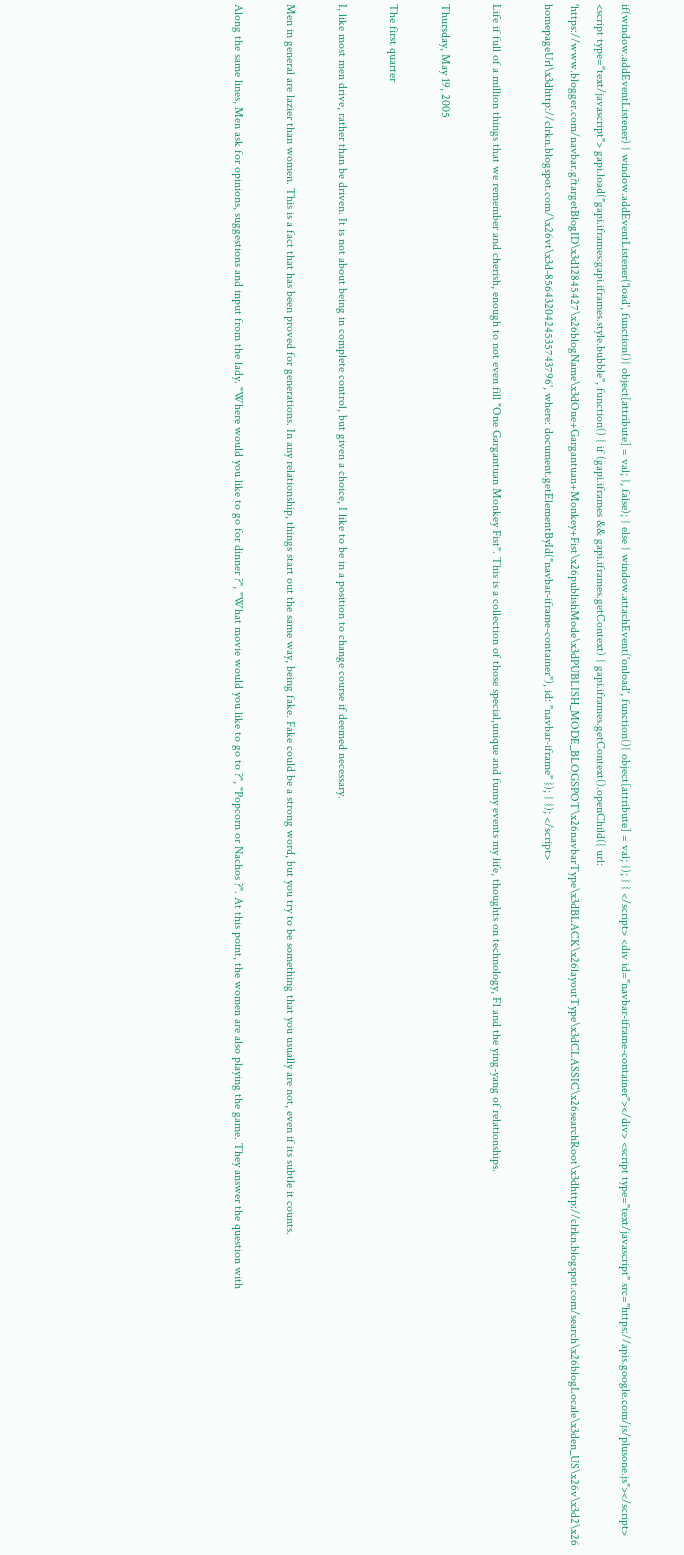if(window.addEventListener) { window.addEventListener('load', function(){ object[attribute] = val; }, false); } else { window.attachEvent('onload', function(){ object[attribute] = val; }); } } </script> <div id="navbar-iframe-container"></div> <script type="text/javascript" src="https://apis.google.com/js/plusone.js"></script> <script type="text/javascript"> gapi.load("gapi.iframes:gapi.iframes.style.bubble", function() { if (gapi.iframes && gapi.iframes.getContext) { gapi.iframes.getContext().openChild({ url: 'https://www.blogger.com/navbar.g?targetBlogID\x3d12845427\x26blogName\x3dOne+Gargantuan+Monkey+Fist\x26publishMode\x3dPUBLISH_MODE_BLOGSPOT\x26navbarType\x3dBLACK\x26layoutType\x3dCLASSIC\x26searchRoot\x3dhttp://clrkn.blogspot.com/search\x26blogLocale\x3den_US\x26v\x3d2\x26homepageUrl\x3dhttp://clrkn.blogspot.com/\x26vt\x3d-8564320424535743796', where: document.getElementById("navbar-iframe-container"), id: "navbar-iframe" }); } }); </script>

Life if full of a million things that we remember and cherish, enough to not even fill "One Gargantuan Monkey Fist". This is a collection of those special,unique and funny events my life, thoughts on technology, F1 and the ying-yang of relationships.

Thursday, May 19, 2005

The first quarter

I, like most men drive, rather than be driven. It is not about being in complete control, but given a choice, I like to be in a position to change course if deemed necessary.

Men in general are lazier than women. This is a fact that has been proved for generations. In any relationship, things start out the same way, being fake. Fake could be a strong word, but you try to be something that you usually are not, even if its subtle it counts.

Along the same lines, Men ask for opinions, suggestions and input from the lady. "Where would you like to go for dinner ?", "What movie would you like to go to ?", "Popcorn or Nachos ?". At this point, the women are also playing the game. They answer the question with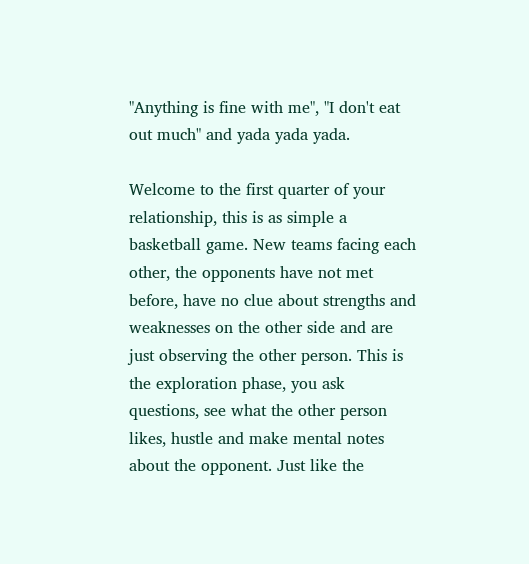"Anything is fine with me", "I don't eat out much" and yada yada yada.

Welcome to the first quarter of your relationship, this is as simple a basketball game. New teams facing each other, the opponents have not met before, have no clue about strengths and weaknesses on the other side and are just observing the other person. This is the exploration phase, you ask questions, see what the other person likes, hustle and make mental notes about the opponent. Just like the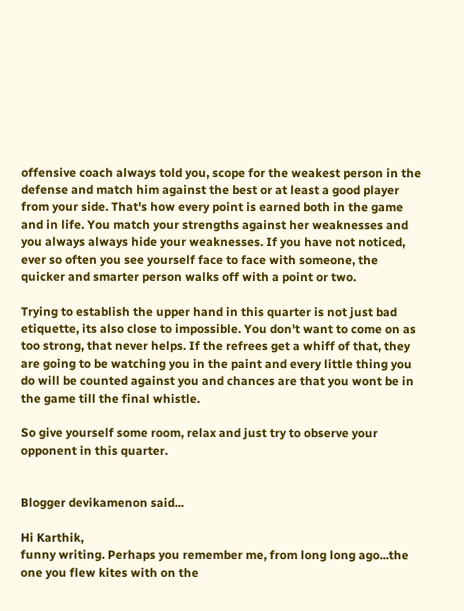offensive coach always told you, scope for the weakest person in the defense and match him against the best or at least a good player from your side. That's how every point is earned both in the game and in life. You match your strengths against her weaknesses and you always always hide your weaknesses. If you have not noticed, ever so often you see yourself face to face with someone, the quicker and smarter person walks off with a point or two.

Trying to establish the upper hand in this quarter is not just bad etiquette, its also close to impossible. You don't want to come on as too strong, that never helps. If the refrees get a whiff of that, they are going to be watching you in the paint and every little thing you do will be counted against you and chances are that you wont be in the game till the final whistle.

So give yourself some room, relax and just try to observe your opponent in this quarter.


Blogger devikamenon said...

Hi Karthik,
funny writing. Perhaps you remember me, from long long ago...the one you flew kites with on the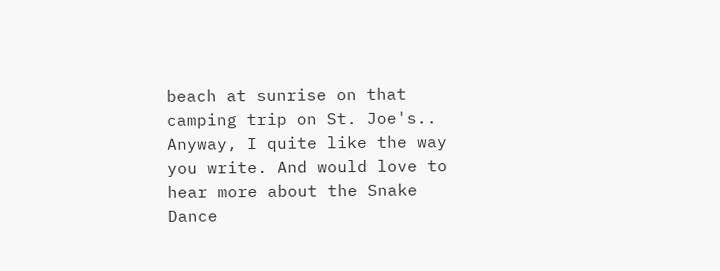beach at sunrise on that camping trip on St. Joe's..
Anyway, I quite like the way you write. And would love to hear more about the Snake Dance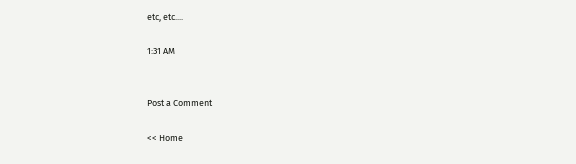etc, etc....

1:31 AM


Post a Comment

<< Home